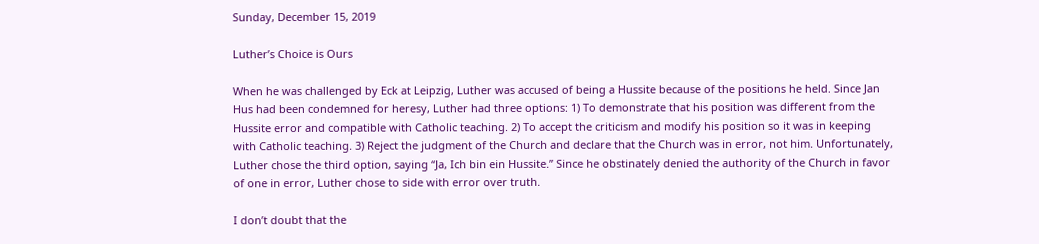Sunday, December 15, 2019

Luther’s Choice is Ours

When he was challenged by Eck at Leipzig, Luther was accused of being a Hussite because of the positions he held. Since Jan Hus had been condemned for heresy, Luther had three options: 1) To demonstrate that his position was different from the Hussite error and compatible with Catholic teaching. 2) To accept the criticism and modify his position so it was in keeping with Catholic teaching. 3) Reject the judgment of the Church and declare that the Church was in error, not him. Unfortunately, Luther chose the third option, saying “Ja, Ich bin ein Hussite.” Since he obstinately denied the authority of the Church in favor of one in error, Luther chose to side with error over truth.

I don’t doubt that the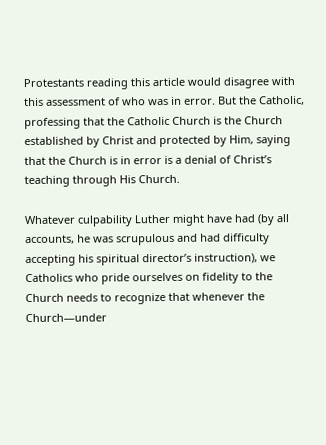Protestants reading this article would disagree with this assessment of who was in error. But the Catholic, professing that the Catholic Church is the Church established by Christ and protected by Him, saying that the Church is in error is a denial of Christ’s teaching through His Church.

Whatever culpability Luther might have had (by all accounts, he was scrupulous and had difficulty accepting his spiritual director’s instruction), we Catholics who pride ourselves on fidelity to the Church needs to recognize that whenever the Church—under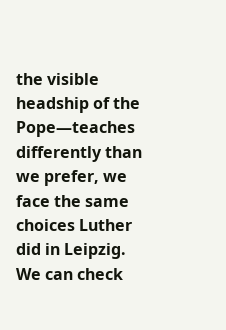the visible headship of the Pope—teaches differently than we prefer, we face the same choices Luther did in Leipzig. We can check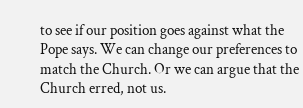to see if our position goes against what the Pope says. We can change our preferences to match the Church. Or we can argue that the Church erred, not us.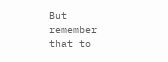But remember that to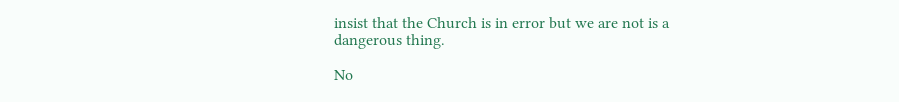insist that the Church is in error but we are not is a dangerous thing.

No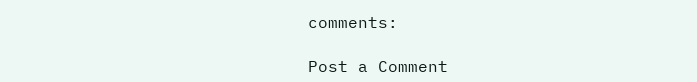comments:

Post a Comment